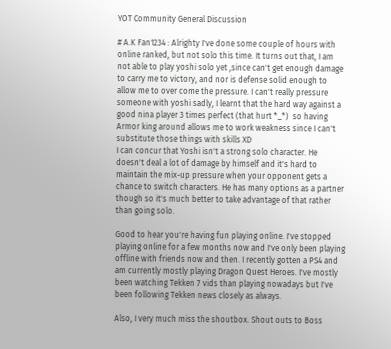YOT Community General Discussion

# A.K Fan1234 : Alrighty I've done some couple of hours with online ranked, but not solo this time. It turns out that, I am not able to play yoshi solo yet ,since can't get enough damage to carry me to victory, and nor is defense solid enough to allow me to over come the pressure. I can't really pressure someone with yoshi sadly, I learnt that the hard way against a good nina player 3 times perfect (that hurt *_*)  so having Armor king around allows me to work weakness since I can't substitute those things with skills XD
I can concur that Yoshi isn't a strong solo character. He doesn't deal a lot of damage by himself and it's hard to maintain the mix-up pressure when your opponent gets a chance to switch characters. He has many options as a partner though so it's much better to take advantage of that rather than going solo.

Good to hear you're having fun playing online. I've stopped playing online for a few months now and I've only been playing offline with friends now and then. I recently gotten a PS4 and am currently mostly playing Dragon Quest Heroes. I've mostly been watching Tekken 7 vids than playing nowadays but I've been following Tekken news closely as always.

Also, I very much miss the shoutbox. Shout outs to Boss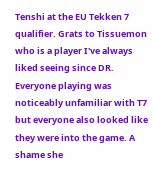Tenshi at the EU Tekken 7 qualifier. Grats to Tissuemon who is a player I've always liked seeing since DR. Everyone playing was noticeably unfamiliar with T7 but everyone also looked like they were into the game. A shame she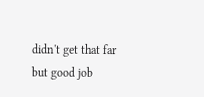didn't get that far but good job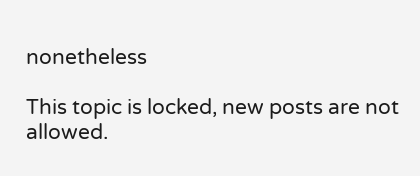nonetheless

This topic is locked, new posts are not allowed.